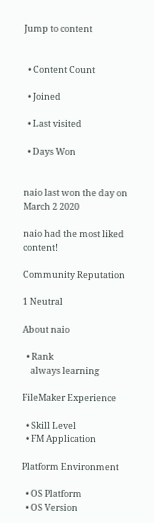Jump to content


  • Content Count

  • Joined

  • Last visited

  • Days Won


naio last won the day on March 2 2020

naio had the most liked content!

Community Reputation

1 Neutral

About naio

  • Rank
    always learning

FileMaker Experience

  • Skill Level
  • FM Application

Platform Environment

  • OS Platform
  • OS Version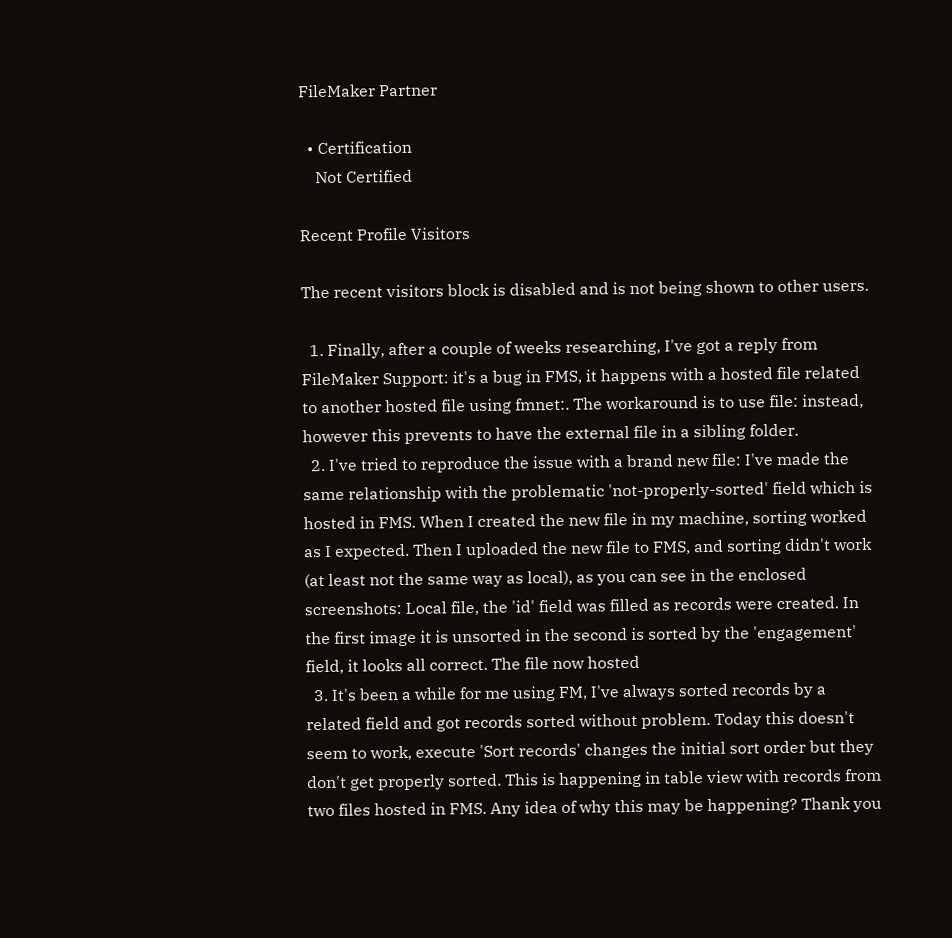FileMaker Partner

  • Certification
    Not Certified

Recent Profile Visitors

The recent visitors block is disabled and is not being shown to other users.

  1. Finally, after a couple of weeks researching, I've got a reply from FileMaker Support: it's a bug in FMS, it happens with a hosted file related to another hosted file using fmnet:. The workaround is to use file: instead, however this prevents to have the external file in a sibling folder.
  2. I've tried to reproduce the issue with a brand new file: I've made the same relationship with the problematic 'not-properly-sorted' field which is hosted in FMS. When I created the new file in my machine, sorting worked as I expected. Then I uploaded the new file to FMS, and sorting didn't work (at least not the same way as local), as you can see in the enclosed screenshots: Local file, the 'id' field was filled as records were created. In the first image it is unsorted in the second is sorted by the 'engagement' field, it looks all correct. The file now hosted
  3. It's been a while for me using FM, I've always sorted records by a related field and got records sorted without problem. Today this doesn't seem to work, execute 'Sort records' changes the initial sort order but they don't get properly sorted. This is happening in table view with records from two files hosted in FMS. Any idea of why this may be happening? Thank you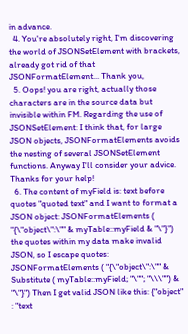in advance.
  4. You're absolutely right, I'm discovering the world of JSONSetElement with brackets, already got rid of that JSONFormatElement... Thank you,
  5. Oops! you are right, actually those characters are in the source data but invisible within FM. Regarding the use of JSONSetElement: I think that, for large JSON objects, JSONFormatElements avoids the nesting of several JSONSetElement functions. Anyway I'll consider your advice. Thanks for your help!
  6. The content of myField is: text before quotes "quoted text" and I want to format a JSON object: JSONFormatElements ( "{\"object\":\"" & myTable::myField & "\"}") the quotes within my data make invalid JSON, so I escape quotes: JSONFormatElements ( "{\"object\":\"" & Substitute ( myTable::myField; "\""; "\\\"") & "\"}") Then I get valid JSON like this: {"object" : "text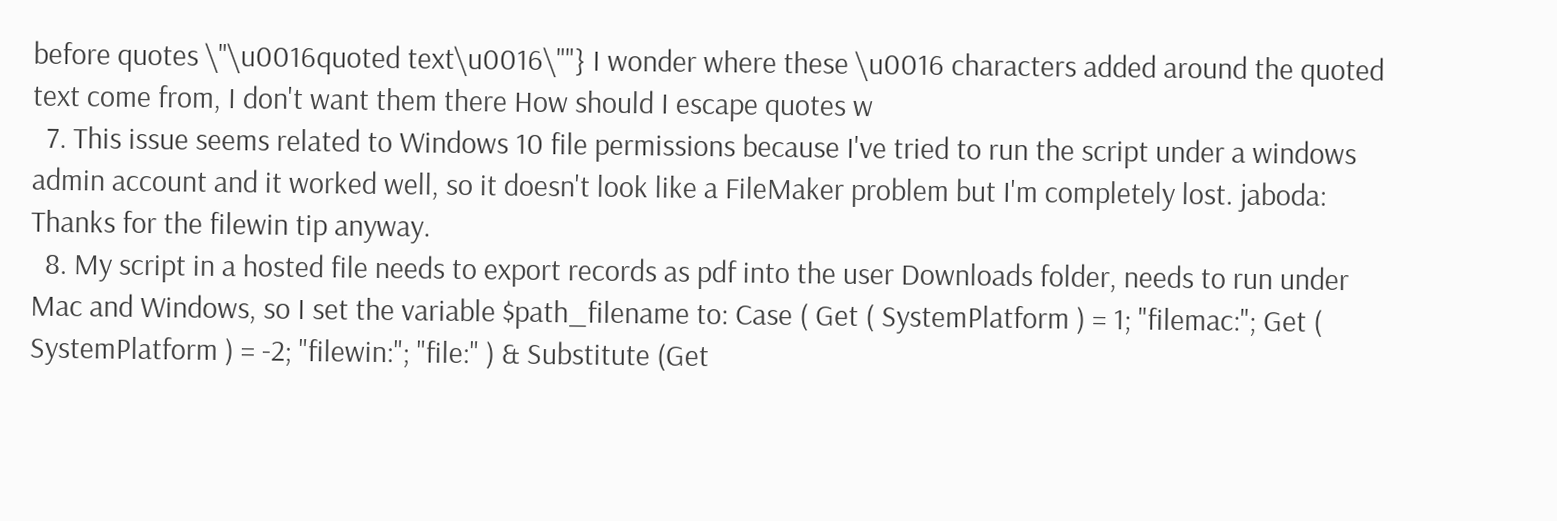before quotes \"\u0016quoted text\u0016\""} I wonder where these \u0016 characters added around the quoted text come from, I don't want them there How should I escape quotes w
  7. This issue seems related to Windows 10 file permissions because I've tried to run the script under a windows admin account and it worked well, so it doesn't look like a FileMaker problem but I'm completely lost. jaboda: Thanks for the filewin tip anyway.
  8. My script in a hosted file needs to export records as pdf into the user Downloads folder, needs to run under Mac and Windows, so I set the variable $path_filename to: Case ( Get ( SystemPlatform ) = 1; "filemac:"; Get ( SystemPlatform ) = -2; "filewin:"; "file:" ) & Substitute (Get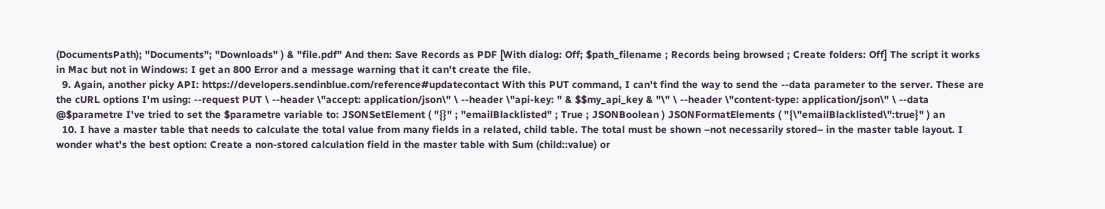(DocumentsPath); "Documents"; "Downloads" ) & "file.pdf" And then: Save Records as PDF [With dialog: Off; $path_filename ; Records being browsed ; Create folders: Off] The script it works in Mac but not in Windows: I get an 800 Error and a message warning that it can't create the file.
  9. Again, another picky API: https://developers.sendinblue.com/reference#updatecontact With this PUT command, I can't find the way to send the --data parameter to the server. These are the cURL options I'm using: --request PUT \ --header \"accept: application/json\" \ --header \"api-key: " & $$my_api_key & "\" \ --header \"content-type: application/json\" \ --data @$parametre I've tried to set the $parametre variable to: JSONSetElement ( "{}" ; "emailBlacklisted" ; True ; JSONBoolean ) JSONFormatElements ( "{\"emailBlacklisted\":true}" ) an
  10. I have a master table that needs to calculate the total value from many fields in a related, child table. The total must be shown –not necessarily stored– in the master table layout. I wonder what's the best option: Create a non-stored calculation field in the master table with Sum (child::value) or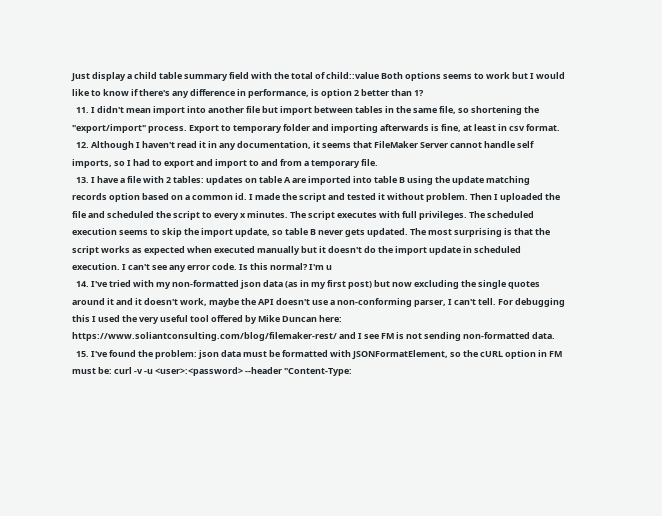Just display a child table summary field with the total of child::value Both options seems to work but I would like to know if there's any difference in performance, is option 2 better than 1?
  11. I didn't mean import into another file but import between tables in the same file, so shortening the "export/import" process. Export to temporary folder and importing afterwards is fine, at least in csv format.
  12. Although I haven't read it in any documentation, it seems that FileMaker Server cannot handle self imports, so I had to export and import to and from a temporary file.
  13. I have a file with 2 tables: updates on table A are imported into table B using the update matching records option based on a common id. I made the script and tested it without problem. Then I uploaded the file and scheduled the script to every x minutes. The script executes with full privileges. The scheduled execution seems to skip the import update, so table B never gets updated. The most surprising is that the script works as expected when executed manually but it doesn't do the import update in scheduled execution. I can't see any error code. Is this normal? I'm u
  14. I've tried with my non-formatted json data (as in my first post) but now excluding the single quotes around it and it doesn't work, maybe the API doesn't use a non-conforming parser, I can't tell. For debugging this I used the very useful tool offered by Mike Duncan here: https://www.soliantconsulting.com/blog/filemaker-rest/ and I see FM is not sending non-formatted data.
  15. I've found the problem: json data must be formatted with JSONFormatElement, so the cURL option in FM must be: curl -v -u <user>:<password> --header "Content-Type: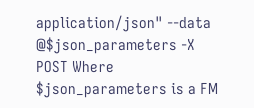application/json" --data @$json_parameters -X POST Where $json_parameters is a FM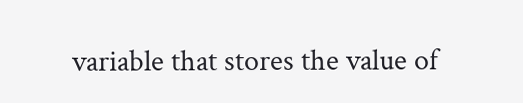variable that stores the value of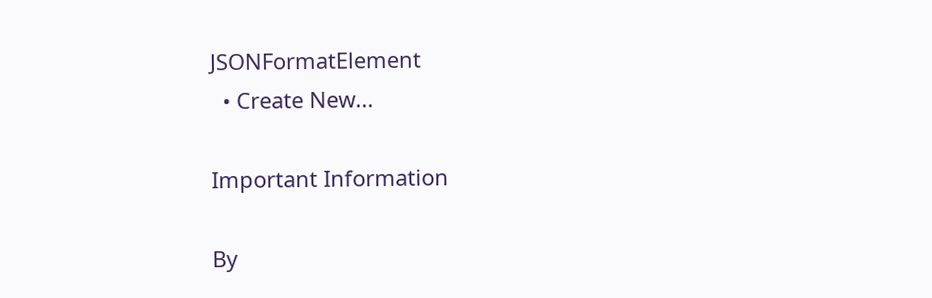JSONFormatElement
  • Create New...

Important Information

By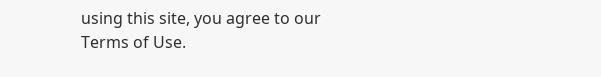using this site, you agree to our Terms of Use.